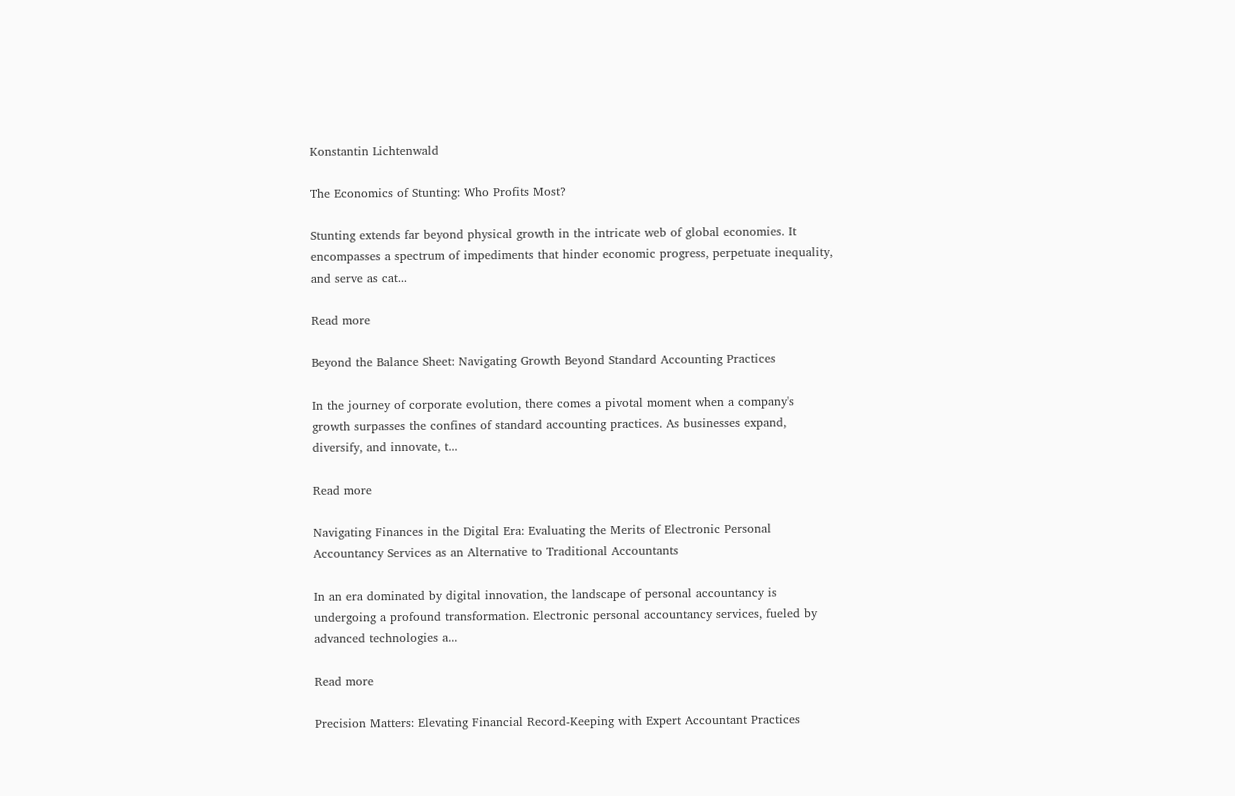Konstantin Lichtenwald

The Economics of Stunting: Who Profits Most?

Stunting extends far beyond physical growth in the intricate web of global economies. It encompasses a spectrum of impediments that hinder economic progress, perpetuate inequality, and serve as cat...

Read more

Beyond the Balance Sheet: Navigating Growth Beyond Standard Accounting Practices

In the journey of corporate evolution, there comes a pivotal moment when a company's growth surpasses the confines of standard accounting practices. As businesses expand, diversify, and innovate, t...

Read more

Navigating Finances in the Digital Era: Evaluating the Merits of Electronic Personal Accountancy Services as an Alternative to Traditional Accountants

In an era dominated by digital innovation, the landscape of personal accountancy is undergoing a profound transformation. Electronic personal accountancy services, fueled by advanced technologies a...

Read more

Precision Matters: Elevating Financial Record-Keeping with Expert Accountant Practices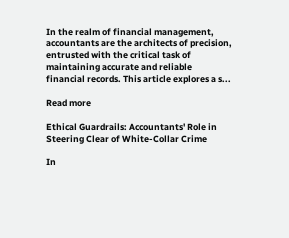In the realm of financial management, accountants are the architects of precision, entrusted with the critical task of maintaining accurate and reliable financial records. This article explores a s...

Read more

Ethical Guardrails: Accountants' Role in Steering Clear of White-Collar Crime

In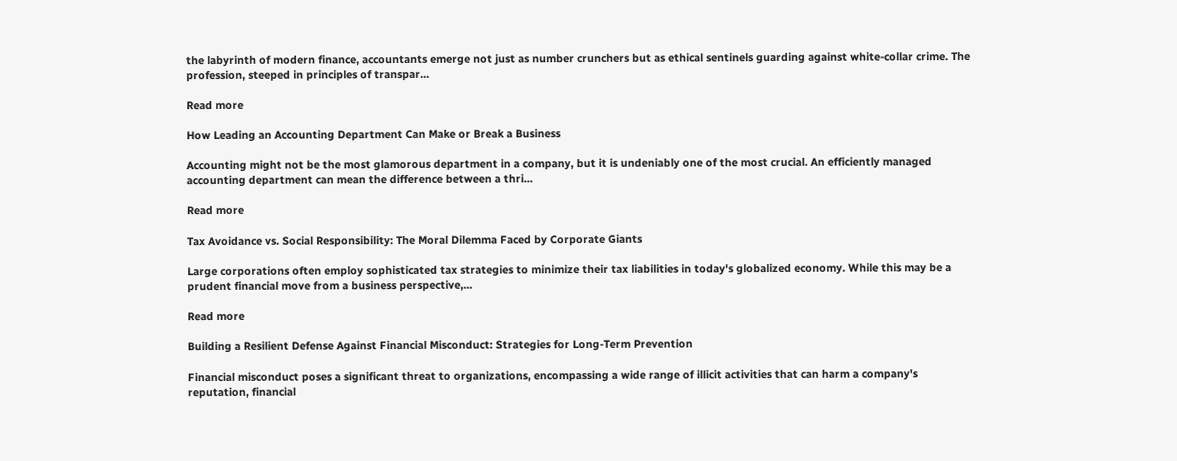the labyrinth of modern finance, accountants emerge not just as number crunchers but as ethical sentinels guarding against white-collar crime. The profession, steeped in principles of transpar...

Read more

How Leading an Accounting Department Can Make or Break a Business

Accounting might not be the most glamorous department in a company, but it is undeniably one of the most crucial. An efficiently managed accounting department can mean the difference between a thri...

Read more

Tax Avoidance vs. Social Responsibility: The Moral Dilemma Faced by Corporate Giants

Large corporations often employ sophisticated tax strategies to minimize their tax liabilities in today's globalized economy. While this may be a prudent financial move from a business perspective,...

Read more

Building a Resilient Defense Against Financial Misconduct: Strategies for Long-Term Prevention

Financial misconduct poses a significant threat to organizations, encompassing a wide range of illicit activities that can harm a company's reputation, financial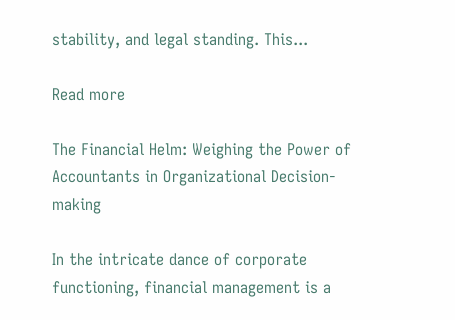stability, and legal standing. This...

Read more

The Financial Helm: Weighing the Power of Accountants in Organizational Decision-making

In the intricate dance of corporate functioning, financial management is a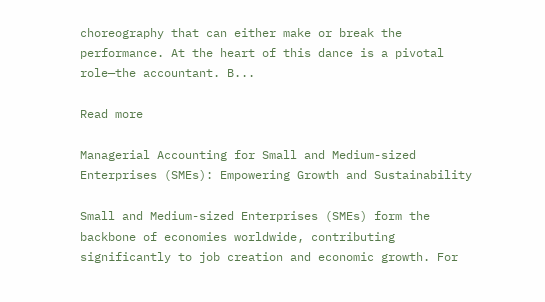choreography that can either make or break the performance. At the heart of this dance is a pivotal role—the accountant. B...

Read more

Managerial Accounting for Small and Medium-sized Enterprises (SMEs): Empowering Growth and Sustainability

Small and Medium-sized Enterprises (SMEs) form the backbone of economies worldwide, contributing significantly to job creation and economic growth. For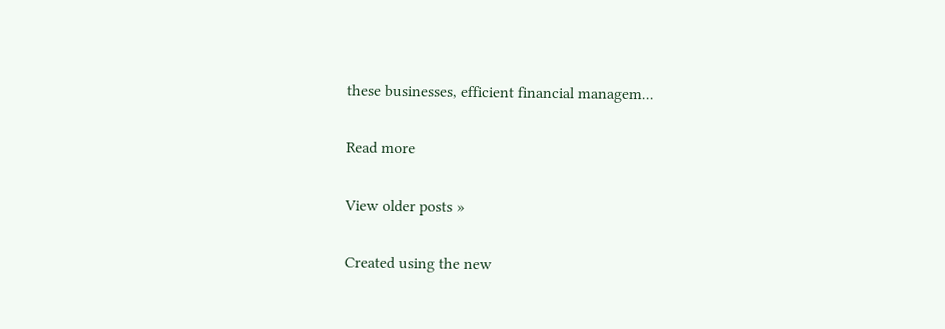these businesses, efficient financial managem...

Read more

View older posts »

Created using the new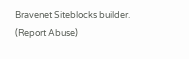Bravenet Siteblocks builder. (Report Abuse)